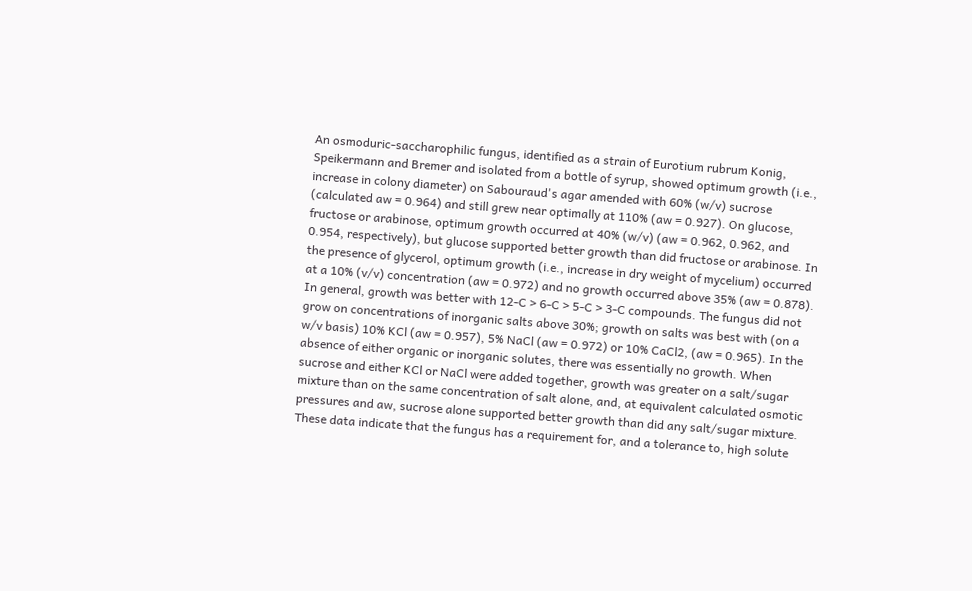An osmoduric-saccharophilic fungus, identified as a strain of Eurotium rubrum Konig, Speikermann and Bremer and isolated from a bottle of syrup, showed optimum growth (i.e., increase in colony diameter) on Sabouraud's agar amended with 60% (w/v) sucrose (calculated aw = 0.964) and still grew near optimally at 110% (aw = 0.927). On glucose, fructose or arabinose, optimum growth occurred at 40% (w/v) (aw = 0.962, 0.962, and 0.954, respectively), but glucose supported better growth than did fructose or arabinose. In the presence of glycerol, optimum growth (i.e., increase in dry weight of mycelium) occurred at a 10% (v/v) concentration (aw = 0.972) and no growth occurred above 35% (aw = 0.878). In general, growth was better with 12-C > 6-C > 5-C > 3-C compounds. The fungus did not grow on concentrations of inorganic salts above 30%; growth on salts was best with (on a w/v basis) 10% KCl (aw = 0.957), 5% NaCl (aw = 0.972) or 10% CaCl2, (aw = 0.965). In the absence of either organic or inorganic solutes, there was essentially no growth. When sucrose and either KCl or NaCl were added together, growth was greater on a salt/sugar mixture than on the same concentration of salt alone, and, at equivalent calculated osmotic pressures and aw, sucrose alone supported better growth than did any salt/sugar mixture. These data indicate that the fungus has a requirement for, and a tolerance to, high solute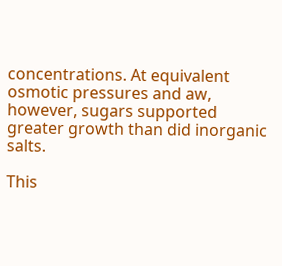concentrations. At equivalent osmotic pressures and aw, however, sugars supported greater growth than did inorganic salts.

This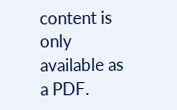content is only available as a PDF.